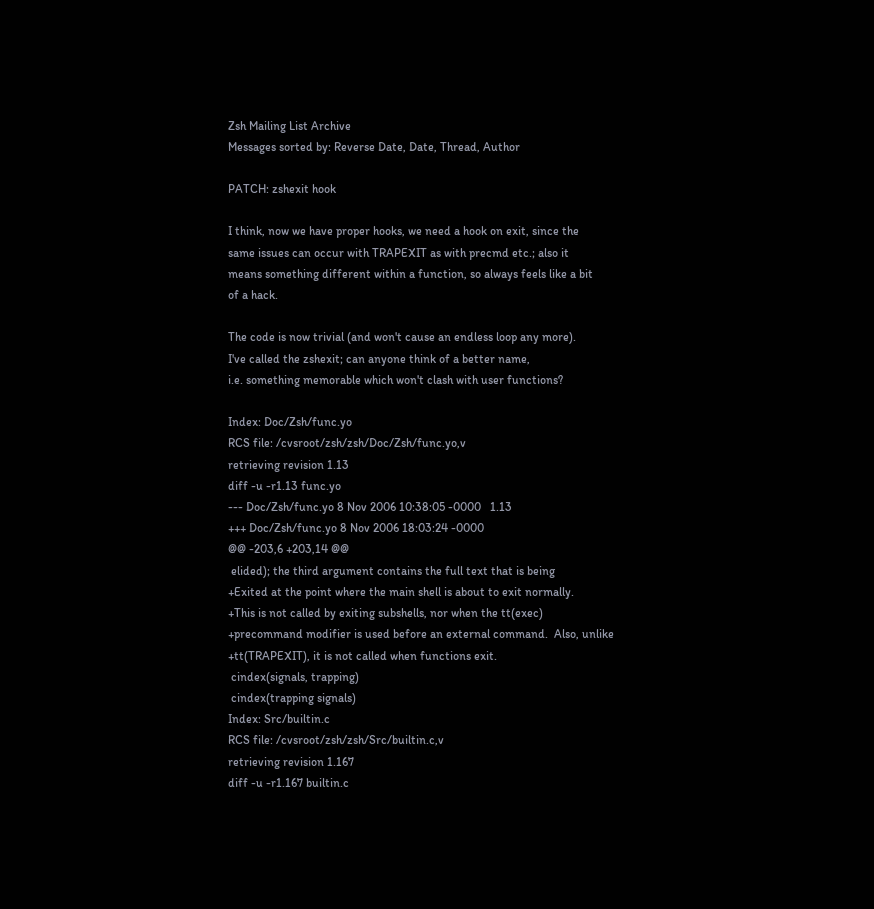Zsh Mailing List Archive
Messages sorted by: Reverse Date, Date, Thread, Author

PATCH: zshexit hook

I think, now we have proper hooks, we need a hook on exit, since the
same issues can occur with TRAPEXIT as with precmd etc.; also it
means something different within a function, so always feels like a bit
of a hack.

The code is now trivial (and won't cause an endless loop any more).
I've called the zshexit; can anyone think of a better name,
i.e. something memorable which won't clash with user functions?

Index: Doc/Zsh/func.yo
RCS file: /cvsroot/zsh/zsh/Doc/Zsh/func.yo,v
retrieving revision 1.13
diff -u -r1.13 func.yo
--- Doc/Zsh/func.yo 8 Nov 2006 10:38:05 -0000   1.13
+++ Doc/Zsh/func.yo 8 Nov 2006 18:03:24 -0000
@@ -203,6 +203,14 @@
 elided); the third argument contains the full text that is being
+Exited at the point where the main shell is about to exit normally.
+This is not called by exiting subshells, nor when the tt(exec)
+precommand modifier is used before an external command.  Also, unlike
+tt(TRAPEXIT), it is not called when functions exit.
 cindex(signals, trapping)
 cindex(trapping signals)
Index: Src/builtin.c
RCS file: /cvsroot/zsh/zsh/Src/builtin.c,v
retrieving revision 1.167
diff -u -r1.167 builtin.c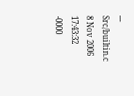--- Src/builtin.c   8 Nov 2006 17:43:32 -0000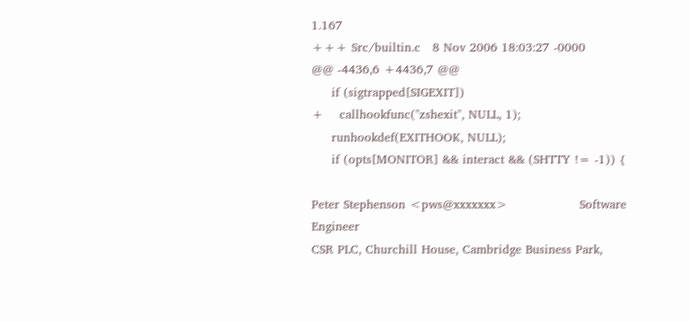1.167
+++ Src/builtin.c   8 Nov 2006 18:03:27 -0000
@@ -4436,6 +4436,7 @@
     if (sigtrapped[SIGEXIT])
+    callhookfunc("zshexit", NULL, 1);
     runhookdef(EXITHOOK, NULL);
     if (opts[MONITOR] && interact && (SHTTY != -1)) {

Peter Stephenson <pws@xxxxxxx>                  Software Engineer
CSR PLC, Churchill House, Cambridge Business Park,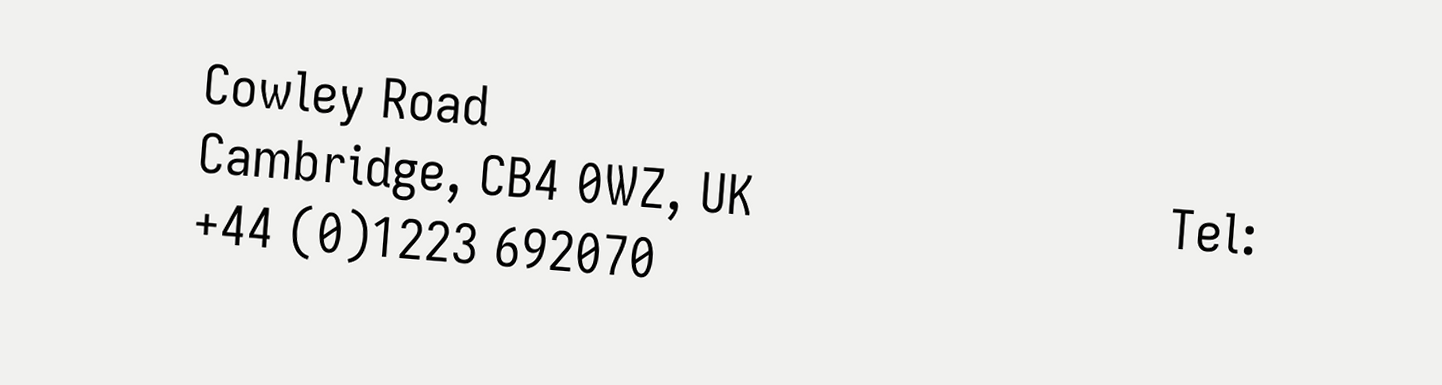Cowley Road
Cambridge, CB4 0WZ, UK                          Tel: +44 (0)1223 692070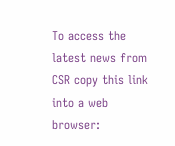To access the latest news from CSR copy this link into a web browser: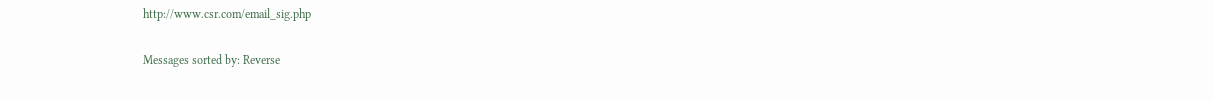http://www.csr.com/email_sig.php

Messages sorted by: Reverse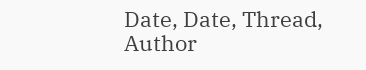Date, Date, Thread, Author